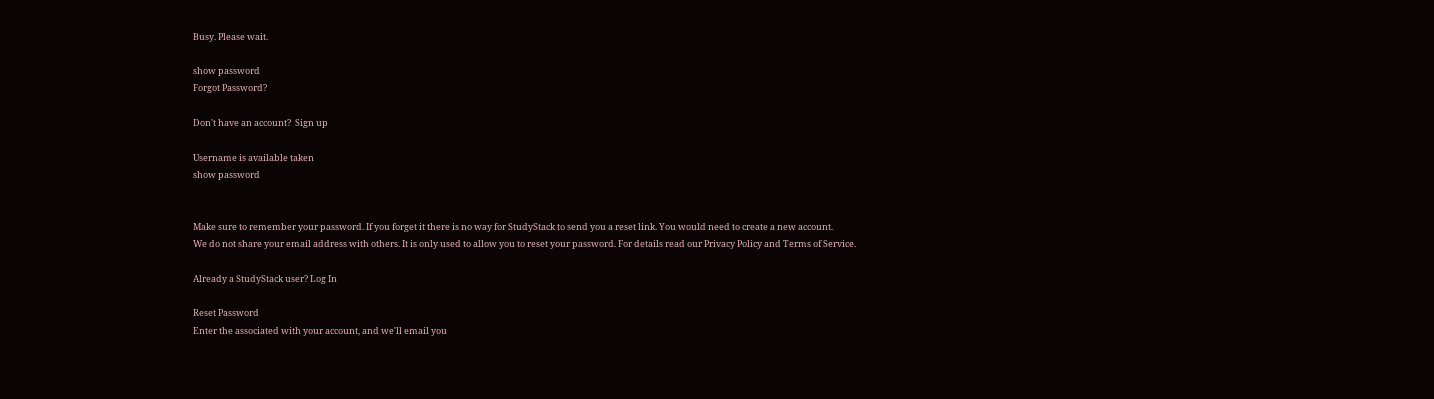Busy. Please wait.

show password
Forgot Password?

Don't have an account?  Sign up

Username is available taken
show password


Make sure to remember your password. If you forget it there is no way for StudyStack to send you a reset link. You would need to create a new account.
We do not share your email address with others. It is only used to allow you to reset your password. For details read our Privacy Policy and Terms of Service.

Already a StudyStack user? Log In

Reset Password
Enter the associated with your account, and we'll email you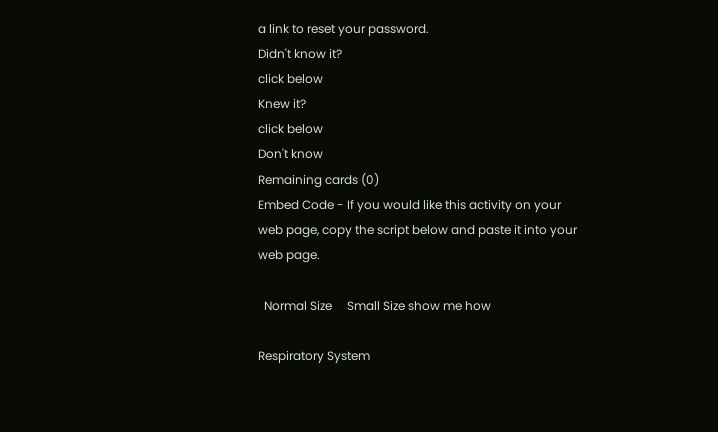a link to reset your password.
Didn't know it?
click below
Knew it?
click below
Don't know
Remaining cards (0)
Embed Code - If you would like this activity on your web page, copy the script below and paste it into your web page.

  Normal Size     Small Size show me how

Respiratory System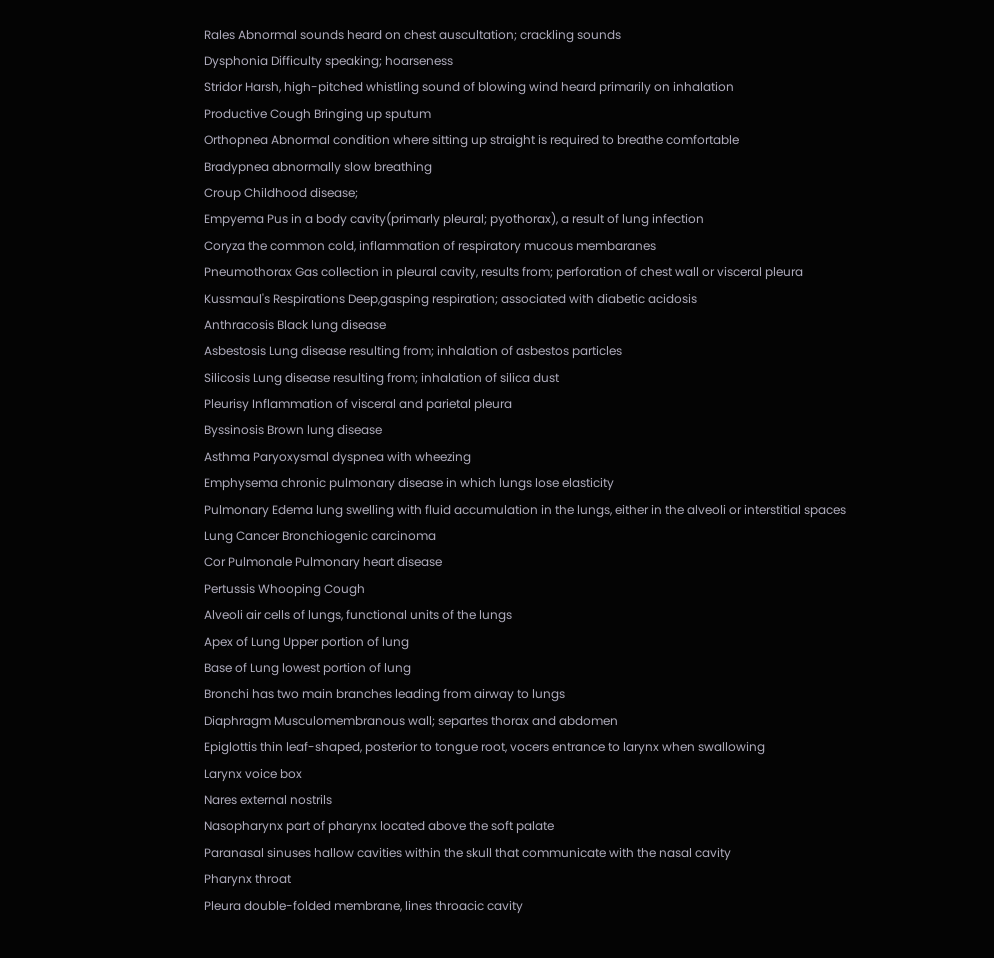Rales Abnormal sounds heard on chest auscultation; crackling sounds
Dysphonia Difficulty speaking; hoarseness
Stridor Harsh, high-pitched whistling sound of blowing wind heard primarily on inhalation
Productive Cough Bringing up sputum
Orthopnea Abnormal condition where sitting up straight is required to breathe comfortable
Bradypnea abnormally slow breathing
Croup Childhood disease;
Empyema Pus in a body cavity(primarly pleural; pyothorax), a result of lung infection
Coryza the common cold, inflammation of respiratory mucous membaranes
Pneumothorax Gas collection in pleural cavity, results from; perforation of chest wall or visceral pleura
Kussmaul's Respirations Deep,gasping respiration; associated with diabetic acidosis
Anthracosis Black lung disease
Asbestosis Lung disease resulting from; inhalation of asbestos particles
Silicosis Lung disease resulting from; inhalation of silica dust
Pleurisy Inflammation of visceral and parietal pleura
Byssinosis Brown lung disease
Asthma Paryoxysmal dyspnea with wheezing
Emphysema chronic pulmonary disease in which lungs lose elasticity
Pulmonary Edema lung swelling with fluid accumulation in the lungs, either in the alveoli or interstitial spaces
Lung Cancer Bronchiogenic carcinoma
Cor Pulmonale Pulmonary heart disease
Pertussis Whooping Cough
Alveoli air cells of lungs, functional units of the lungs
Apex of Lung Upper portion of lung
Base of Lung lowest portion of lung
Bronchi has two main branches leading from airway to lungs
Diaphragm Musculomembranous wall; separtes thorax and abdomen
Epiglottis thin leaf-shaped, posterior to tongue root, vocers entrance to larynx when swallowing
Larynx voice box
Nares external nostrils
Nasopharynx part of pharynx located above the soft palate
Paranasal sinuses hallow cavities within the skull that communicate with the nasal cavity
Pharynx throat
Pleura double-folded membrane, lines throacic cavity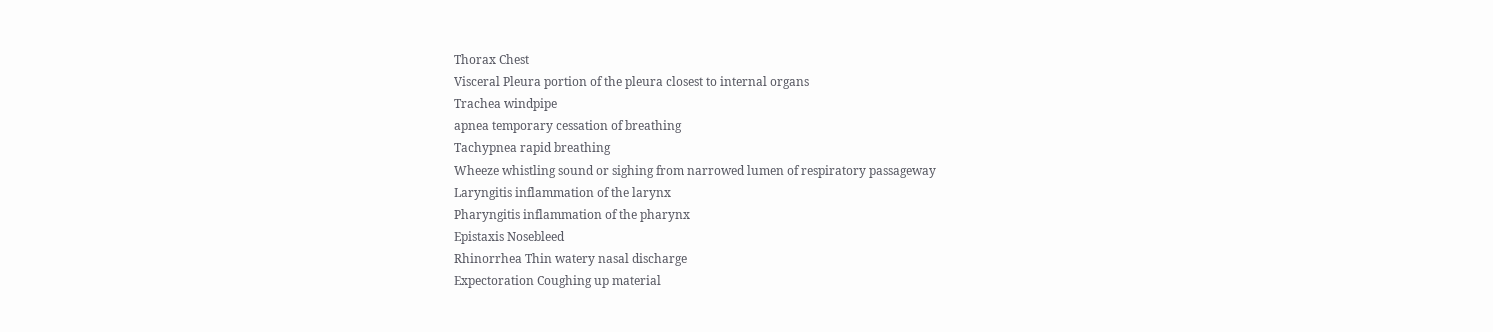Thorax Chest
Visceral Pleura portion of the pleura closest to internal organs
Trachea windpipe
apnea temporary cessation of breathing
Tachypnea rapid breathing
Wheeze whistling sound or sighing from narrowed lumen of respiratory passageway
Laryngitis inflammation of the larynx
Pharyngitis inflammation of the pharynx
Epistaxis Nosebleed
Rhinorrhea Thin watery nasal discharge
Expectoration Coughing up material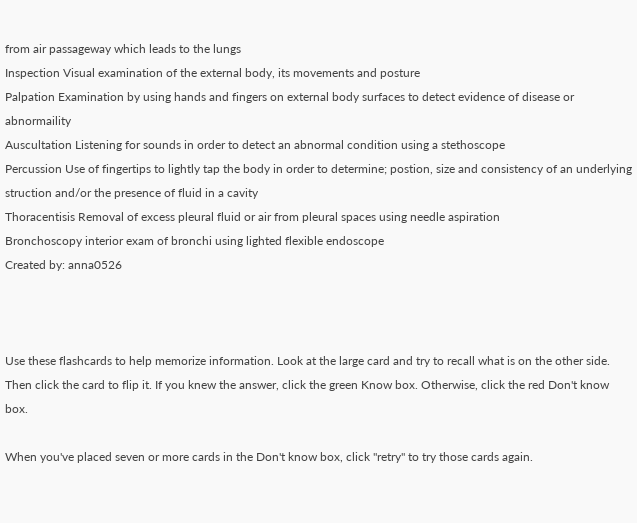from air passageway which leads to the lungs
Inspection Visual examination of the external body, its movements and posture
Palpation Examination by using hands and fingers on external body surfaces to detect evidence of disease or abnormaility
Auscultation Listening for sounds in order to detect an abnormal condition using a stethoscope
Percussion Use of fingertips to lightly tap the body in order to determine; postion, size and consistency of an underlying struction and/or the presence of fluid in a cavity
Thoracentisis Removal of excess pleural fluid or air from pleural spaces using needle aspiration
Bronchoscopy interior exam of bronchi using lighted flexible endoscope
Created by: anna0526



Use these flashcards to help memorize information. Look at the large card and try to recall what is on the other side. Then click the card to flip it. If you knew the answer, click the green Know box. Otherwise, click the red Don't know box.

When you've placed seven or more cards in the Don't know box, click "retry" to try those cards again.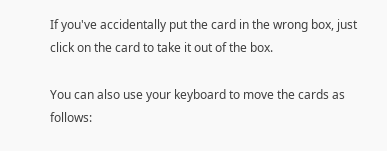If you've accidentally put the card in the wrong box, just click on the card to take it out of the box.

You can also use your keyboard to move the cards as follows: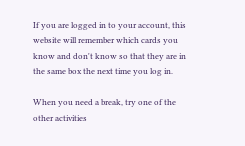If you are logged in to your account, this website will remember which cards you know and don't know so that they are in the same box the next time you log in.

When you need a break, try one of the other activities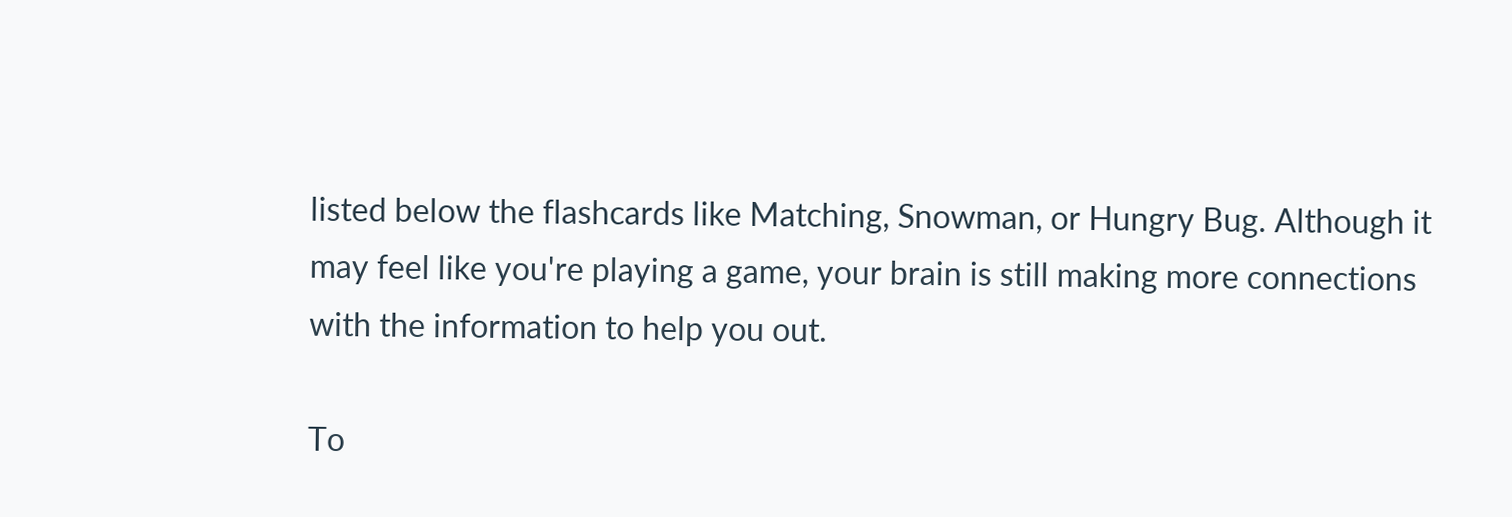listed below the flashcards like Matching, Snowman, or Hungry Bug. Although it may feel like you're playing a game, your brain is still making more connections with the information to help you out.

To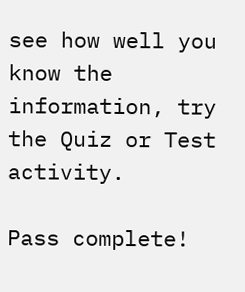see how well you know the information, try the Quiz or Test activity.

Pass complete!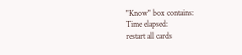"Know" box contains:
Time elapsed:
restart all cards